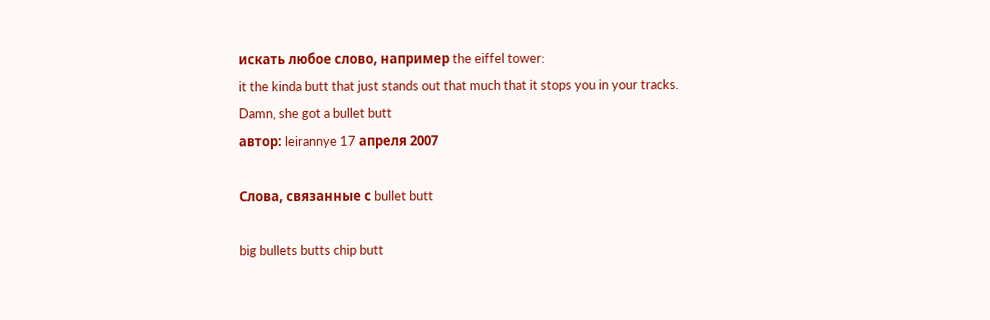искать любое слово, например the eiffel tower:
it the kinda butt that just stands out that much that it stops you in your tracks.
Damn, she got a bullet butt
автор: leirannye 17 апреля 2007

Слова, связанные с bullet butt

big bullets butts chip butt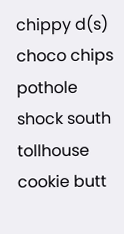chippy d(s) choco chips pothole shock south tollhouse cookie butt